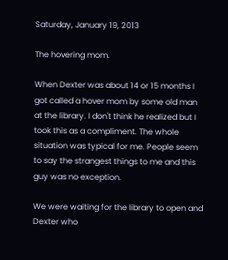Saturday, January 19, 2013

The hovering mom.

When Dexter was about 14 or 15 months I got called a hover mom by some old man at the library. I don't think he realized but I took this as a compliment. The whole situation was typical for me. People seem to say the strangest things to me and this guy was no exception.

We were waiting for the library to open and Dexter who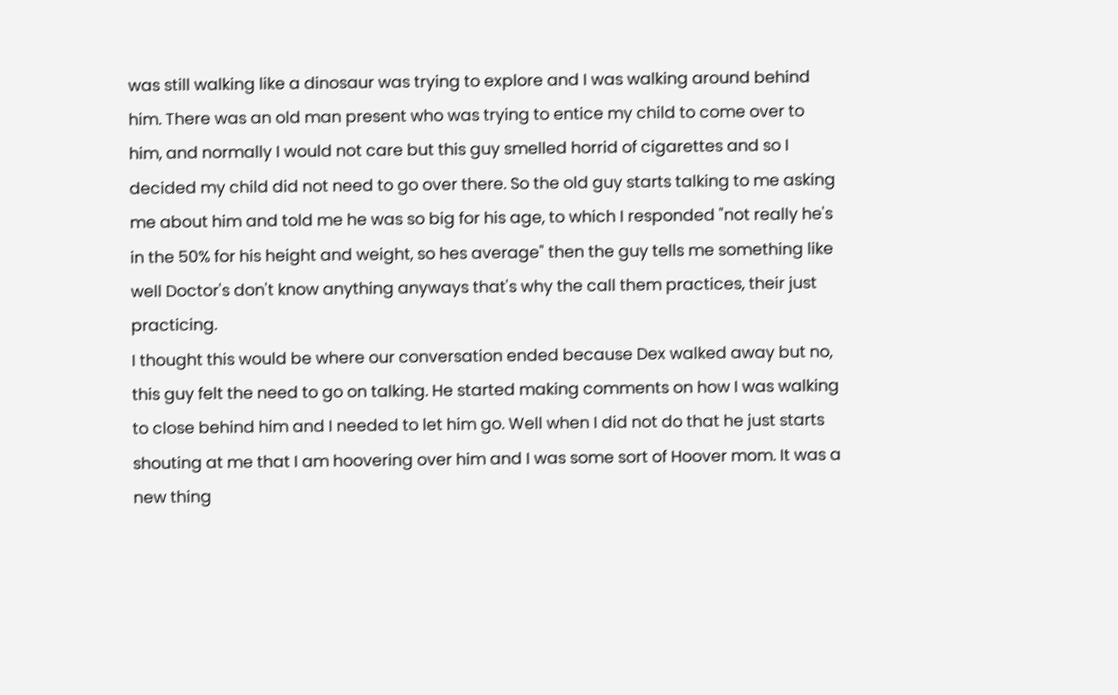was still walking like a dinosaur was trying to explore and I was walking around behind him. There was an old man present who was trying to entice my child to come over to him, and normally I would not care but this guy smelled horrid of cigarettes and so I decided my child did not need to go over there. So the old guy starts talking to me asking me about him and told me he was so big for his age, to which I responded "not really he's in the 50% for his height and weight, so hes average" then the guy tells me something like well Doctor's don't know anything anyways that's why the call them practices, their just practicing.
I thought this would be where our conversation ended because Dex walked away but no, this guy felt the need to go on talking. He started making comments on how I was walking to close behind him and I needed to let him go. Well when I did not do that he just starts shouting at me that I am hoovering over him and I was some sort of Hoover mom. It was a new thing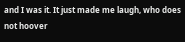and I was it. It just made me laugh, who does not hoover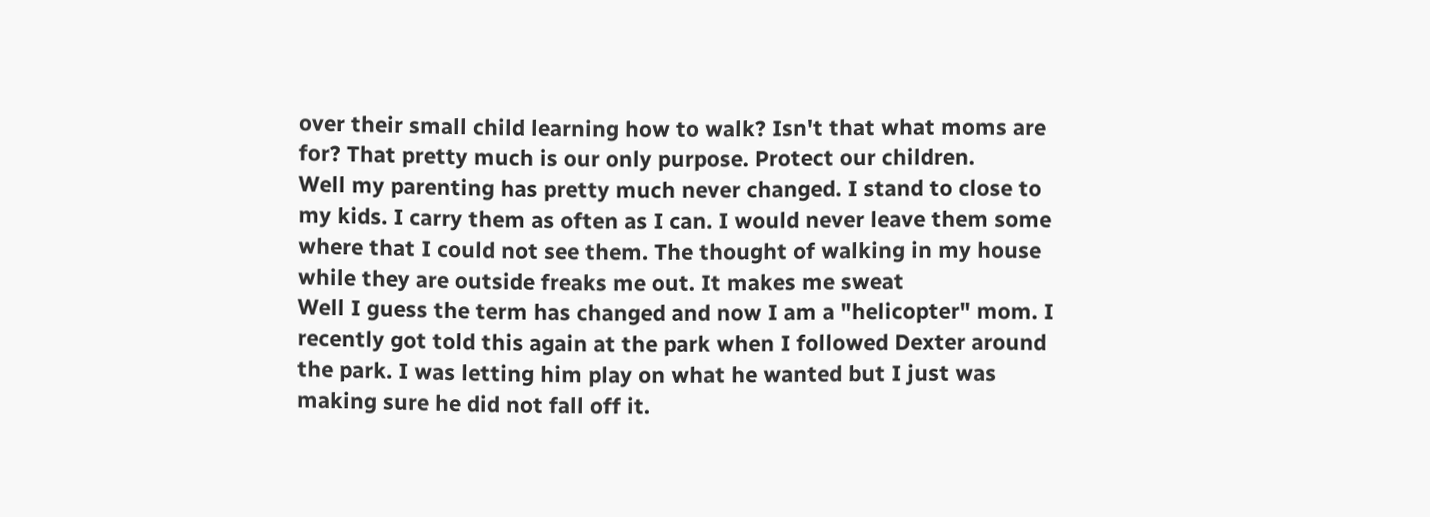over their small child learning how to walk? Isn't that what moms are for? That pretty much is our only purpose. Protect our children.
Well my parenting has pretty much never changed. I stand to close to my kids. I carry them as often as I can. I would never leave them some where that I could not see them. The thought of walking in my house while they are outside freaks me out. It makes me sweat
Well I guess the term has changed and now I am a "helicopter" mom. I recently got told this again at the park when I followed Dexter around the park. I was letting him play on what he wanted but I just was making sure he did not fall off it.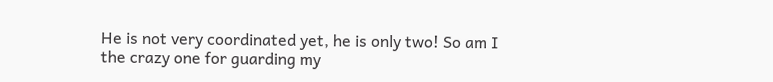He is not very coordinated yet, he is only two! So am I the crazy one for guarding my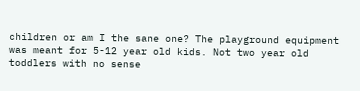children or am I the sane one? The playground equipment was meant for 5-12 year old kids. Not two year old toddlers with no sense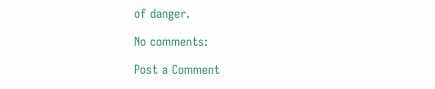of danger.

No comments:

Post a Comment